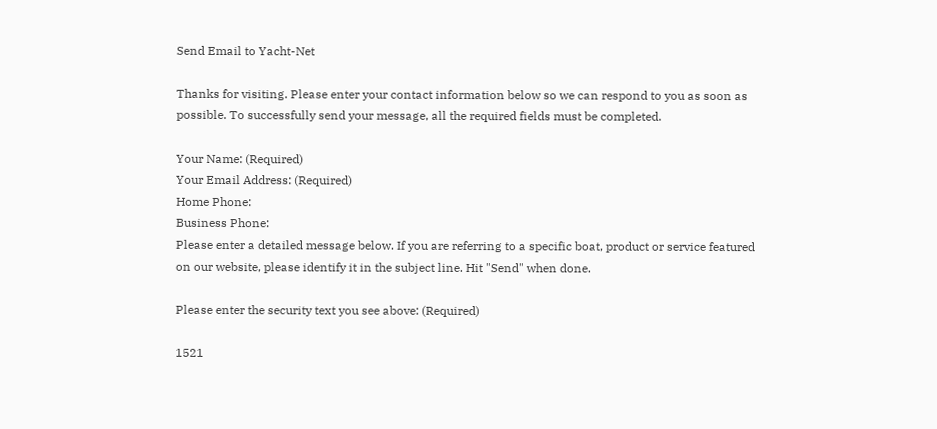Send Email to Yacht-Net

Thanks for visiting. Please enter your contact information below so we can respond to you as soon as possible. To successfully send your message, all the required fields must be completed.

Your Name: (Required)
Your Email Address: (Required)
Home Phone:
Business Phone:
Please enter a detailed message below. If you are referring to a specific boat, product or service featured on our website, please identify it in the subject line. Hit "Send" when done.

Please enter the security text you see above: (Required)

1521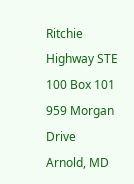Ritchie Highway STE 100 Box 101
959 Morgan Drive
Arnold, MD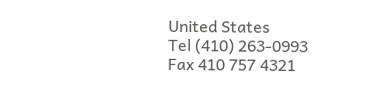United States
Tel (410) 263-0993
Fax 410 757 4321